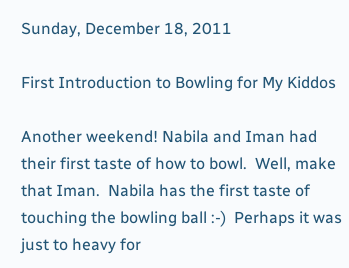Sunday, December 18, 2011

First Introduction to Bowling for My Kiddos

Another weekend! Nabila and Iman had their first taste of how to bowl.  Well, make that Iman.  Nabila has the first taste of touching the bowling ball :-)  Perhaps it was just to heavy for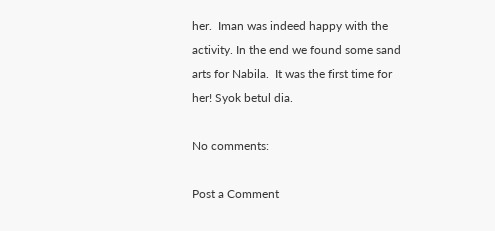her.  Iman was indeed happy with the activity. In the end we found some sand arts for Nabila.  It was the first time for her! Syok betul dia.

No comments:

Post a Comment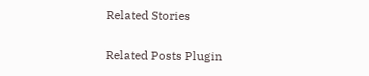Related Stories

Related Posts Plugin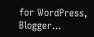for WordPress, Blogger...